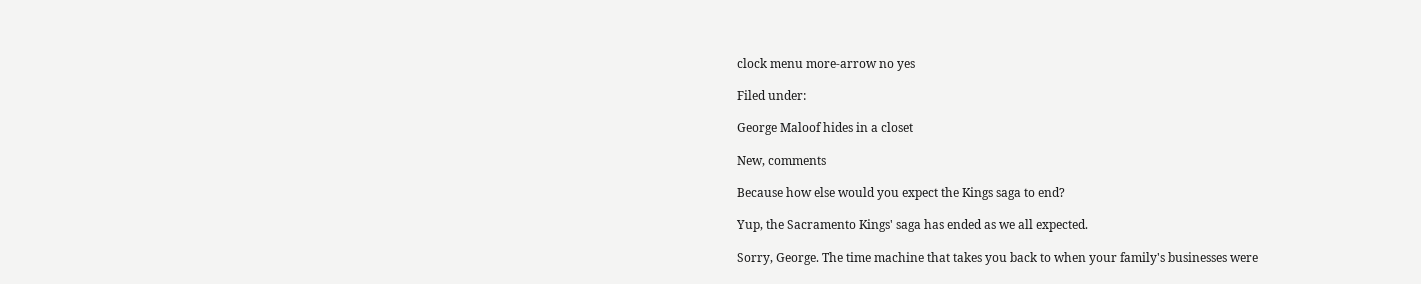clock menu more-arrow no yes

Filed under:

George Maloof hides in a closet

New, comments

Because how else would you expect the Kings saga to end?

Yup, the Sacramento Kings' saga has ended as we all expected.

Sorry, George. The time machine that takes you back to when your family's businesses were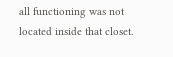all functioning was not located inside that closet.